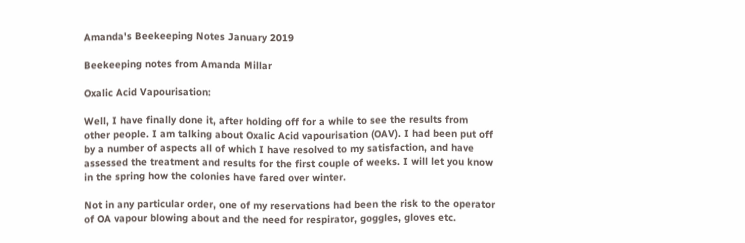Amanda's Beekeeping Notes January 2019

Beekeeping notes from Amanda Millar

Oxalic Acid Vapourisation:

Well, I have finally done it, after holding off for a while to see the results from other people. I am talking about Oxalic Acid vapourisation (OAV). I had been put off by a number of aspects all of which I have resolved to my satisfaction, and have assessed the treatment and results for the first couple of weeks. I will let you know in the spring how the colonies have fared over winter.

Not in any particular order, one of my reservations had been the risk to the operator of OA vapour blowing about and the need for respirator, goggles, gloves etc.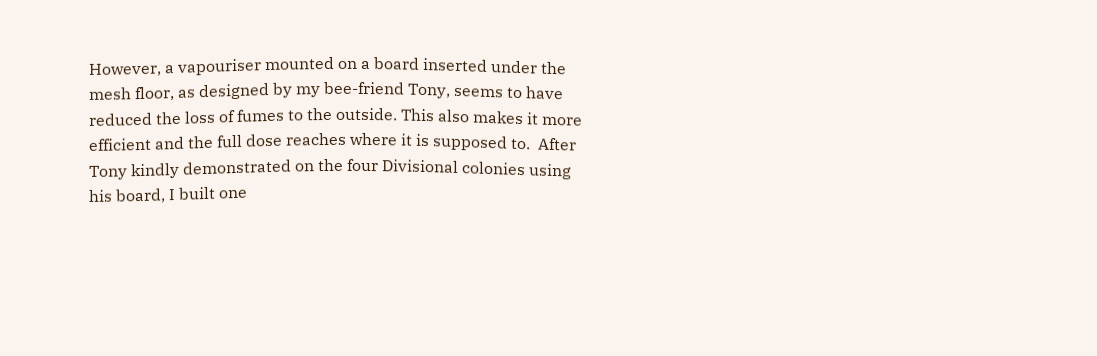However, a vapouriser mounted on a board inserted under the mesh floor, as designed by my bee-friend Tony, seems to have reduced the loss of fumes to the outside. This also makes it more efficient and the full dose reaches where it is supposed to.  After Tony kindly demonstrated on the four Divisional colonies using his board, I built one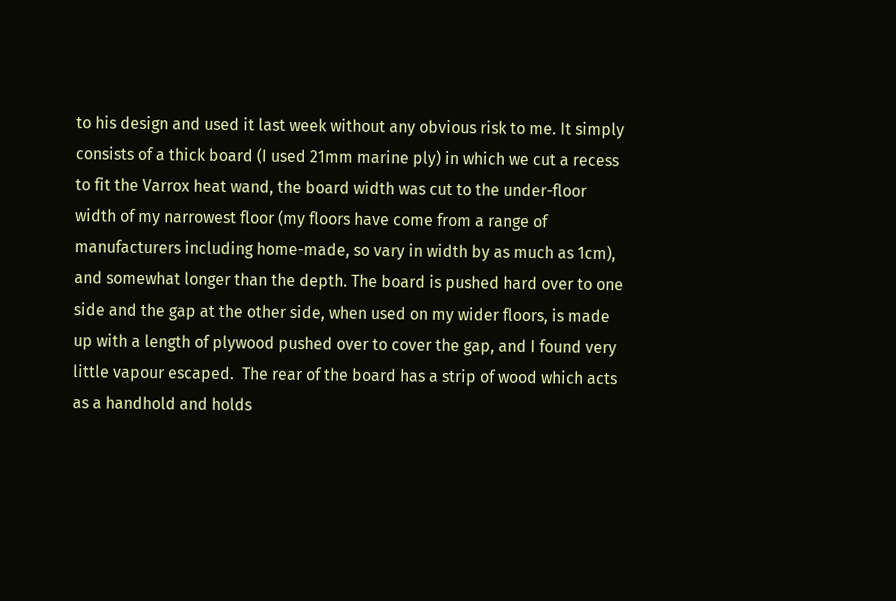to his design and used it last week without any obvious risk to me. It simply consists of a thick board (I used 21mm marine ply) in which we cut a recess to fit the Varrox heat wand, the board width was cut to the under-floor width of my narrowest floor (my floors have come from a range of manufacturers including home-made, so vary in width by as much as 1cm), and somewhat longer than the depth. The board is pushed hard over to one side and the gap at the other side, when used on my wider floors, is made up with a length of plywood pushed over to cover the gap, and I found very little vapour escaped.  The rear of the board has a strip of wood which acts as a handhold and holds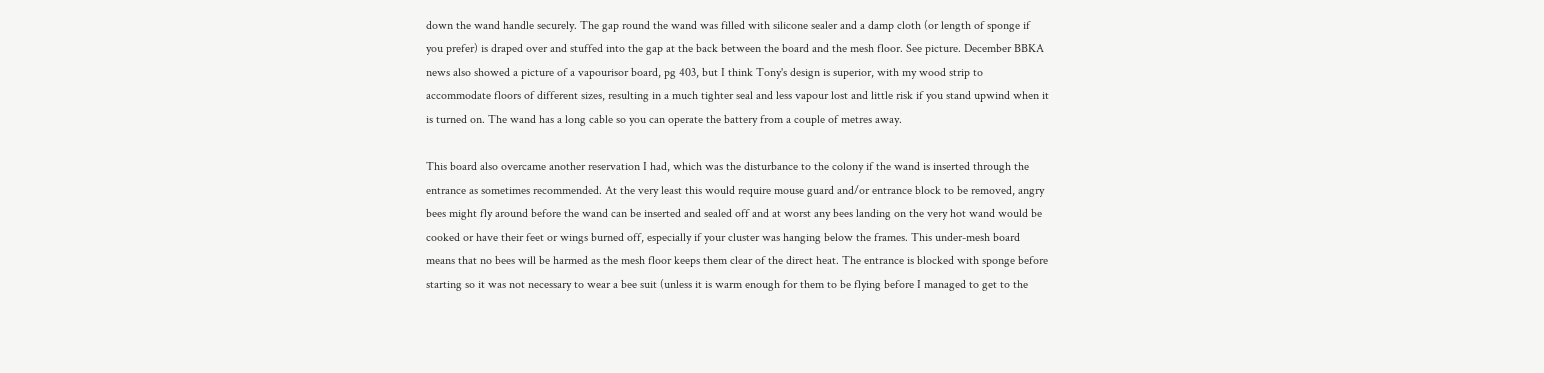down the wand handle securely. The gap round the wand was filled with silicone sealer and a damp cloth (or length of sponge if you prefer) is draped over and stuffed into the gap at the back between the board and the mesh floor. See picture. December BBKA news also showed a picture of a vapourisor board, pg 403, but I think Tony's design is superior, with my wood strip to accommodate floors of different sizes, resulting in a much tighter seal and less vapour lost and little risk if you stand upwind when it is turned on. The wand has a long cable so you can operate the battery from a couple of metres away.

This board also overcame another reservation I had, which was the disturbance to the colony if the wand is inserted through the entrance as sometimes recommended. At the very least this would require mouse guard and/or entrance block to be removed, angry bees might fly around before the wand can be inserted and sealed off and at worst any bees landing on the very hot wand would be cooked or have their feet or wings burned off, especially if your cluster was hanging below the frames. This under-mesh board means that no bees will be harmed as the mesh floor keeps them clear of the direct heat. The entrance is blocked with sponge before starting so it was not necessary to wear a bee suit (unless it is warm enough for them to be flying before I managed to get to the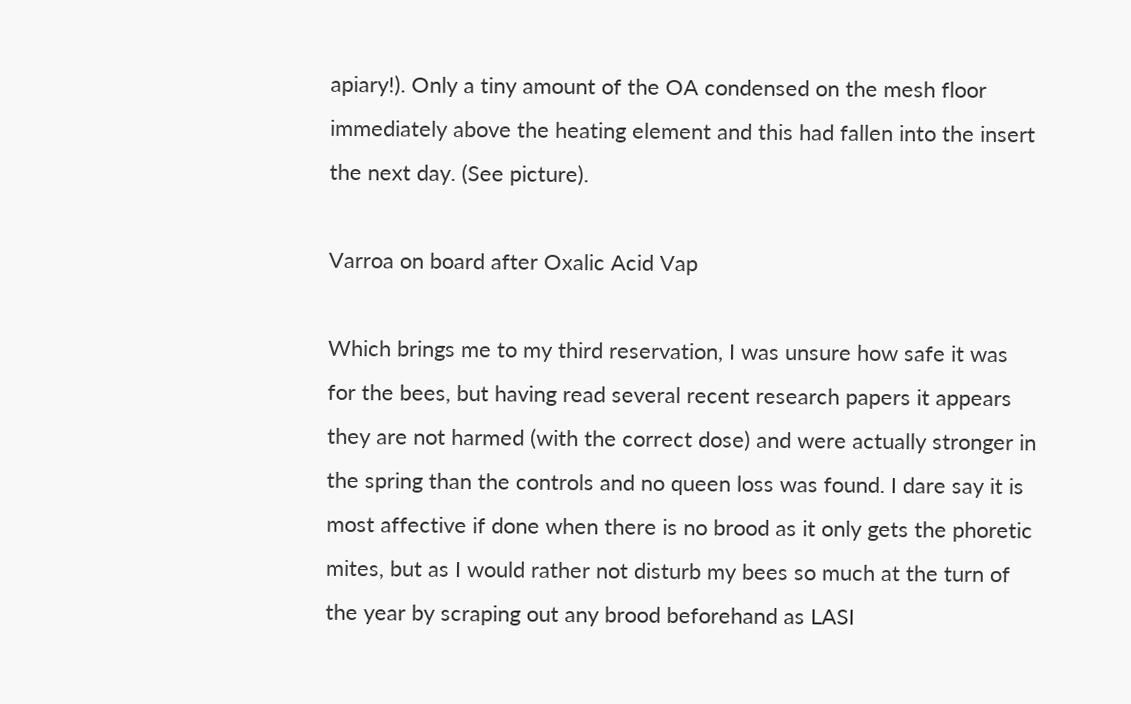apiary!). Only a tiny amount of the OA condensed on the mesh floor immediately above the heating element and this had fallen into the insert the next day. (See picture).

Varroa on board after Oxalic Acid Vap

Which brings me to my third reservation, I was unsure how safe it was for the bees, but having read several recent research papers it appears they are not harmed (with the correct dose) and were actually stronger in the spring than the controls and no queen loss was found. I dare say it is most affective if done when there is no brood as it only gets the phoretic mites, but as I would rather not disturb my bees so much at the turn of the year by scraping out any brood beforehand as LASI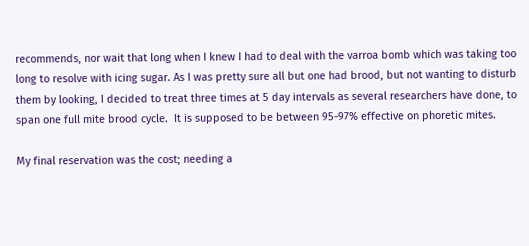recommends, nor wait that long when I knew I had to deal with the varroa bomb which was taking too long to resolve with icing sugar. As I was pretty sure all but one had brood, but not wanting to disturb them by looking, I decided to treat three times at 5 day intervals as several researchers have done, to span one full mite brood cycle.  It is supposed to be between 95-97% effective on phoretic mites.

My final reservation was the cost; needing a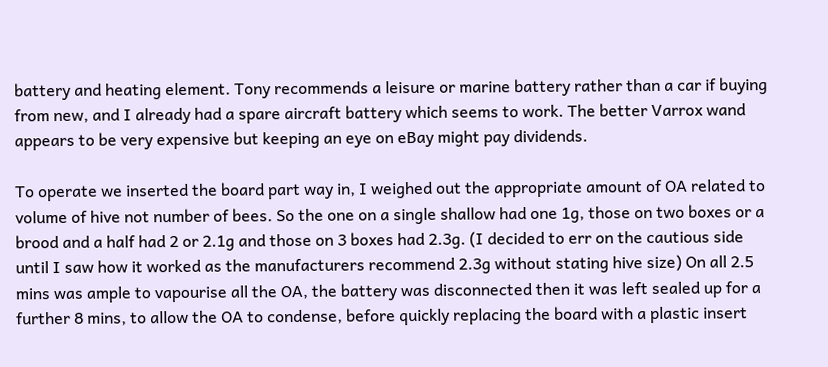battery and heating element. Tony recommends a leisure or marine battery rather than a car if buying from new, and I already had a spare aircraft battery which seems to work. The better Varrox wand appears to be very expensive but keeping an eye on eBay might pay dividends.

To operate we inserted the board part way in, I weighed out the appropriate amount of OA related to volume of hive not number of bees. So the one on a single shallow had one 1g, those on two boxes or a brood and a half had 2 or 2.1g and those on 3 boxes had 2.3g. (I decided to err on the cautious side until I saw how it worked as the manufacturers recommend 2.3g without stating hive size) On all 2.5 mins was ample to vapourise all the OA, the battery was disconnected then it was left sealed up for a further 8 mins, to allow the OA to condense, before quickly replacing the board with a plastic insert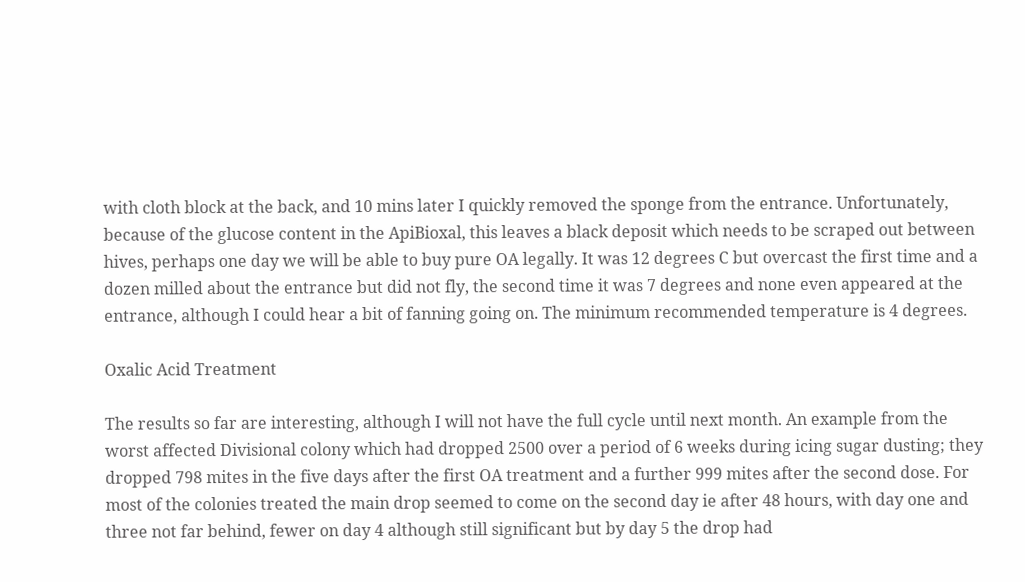with cloth block at the back, and 10 mins later I quickly removed the sponge from the entrance. Unfortunately, because of the glucose content in the ApiBioxal, this leaves a black deposit which needs to be scraped out between hives, perhaps one day we will be able to buy pure OA legally. It was 12 degrees C but overcast the first time and a dozen milled about the entrance but did not fly, the second time it was 7 degrees and none even appeared at the entrance, although I could hear a bit of fanning going on. The minimum recommended temperature is 4 degrees.

Oxalic Acid Treatment

The results so far are interesting, although I will not have the full cycle until next month. An example from the worst affected Divisional colony which had dropped 2500 over a period of 6 weeks during icing sugar dusting; they dropped 798 mites in the five days after the first OA treatment and a further 999 mites after the second dose. For most of the colonies treated the main drop seemed to come on the second day ie after 48 hours, with day one and three not far behind, fewer on day 4 although still significant but by day 5 the drop had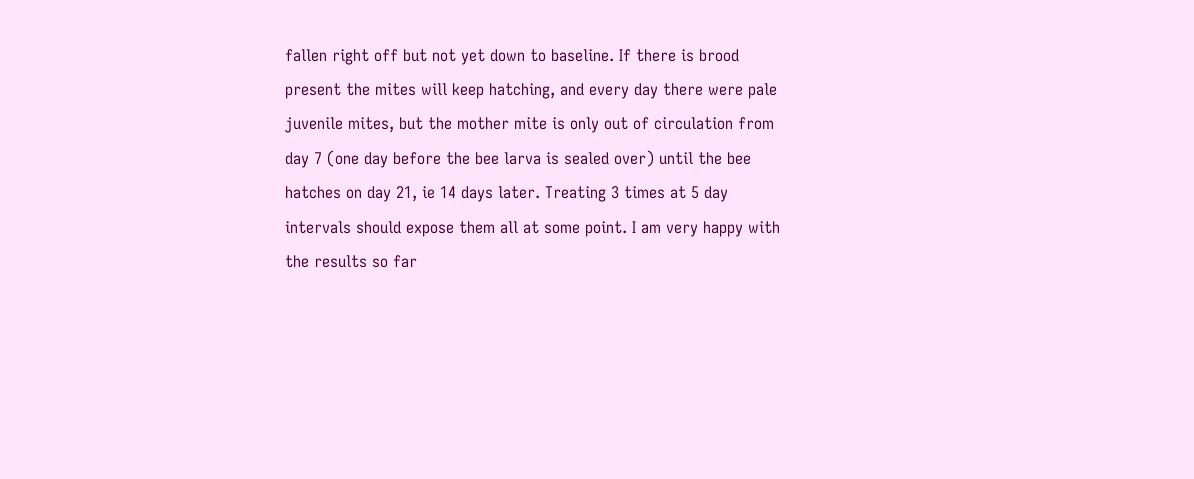fallen right off but not yet down to baseline. If there is brood present the mites will keep hatching, and every day there were pale juvenile mites, but the mother mite is only out of circulation from day 7 (one day before the bee larva is sealed over) until the bee hatches on day 21, ie 14 days later. Treating 3 times at 5 day intervals should expose them all at some point. I am very happy with the results so far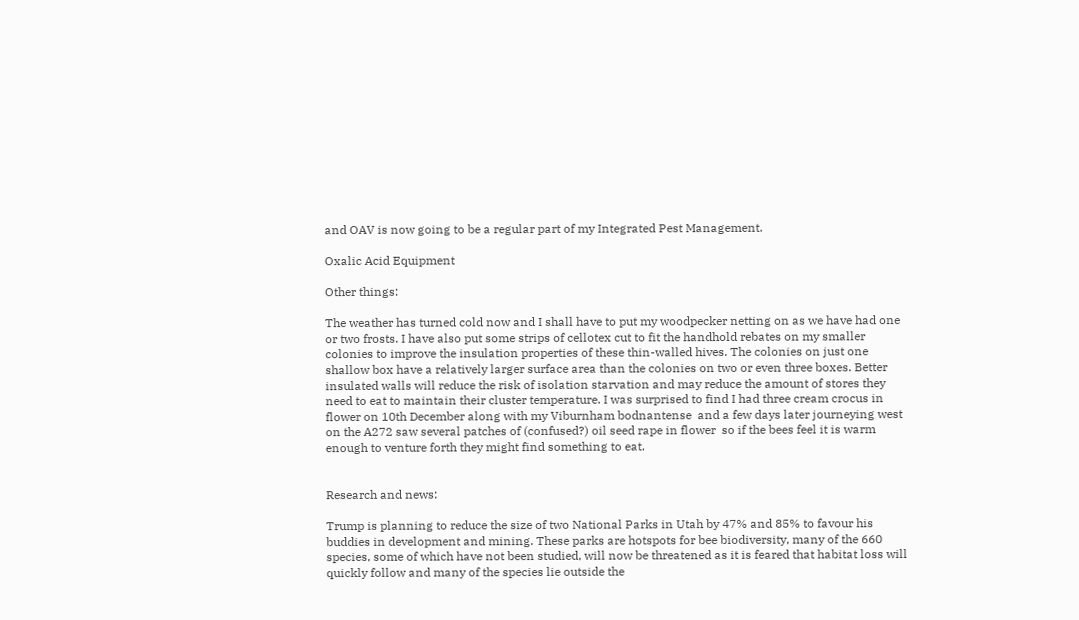and OAV is now going to be a regular part of my Integrated Pest Management.

Oxalic Acid Equipment

Other things:

The weather has turned cold now and I shall have to put my woodpecker netting on as we have had one or two frosts. I have also put some strips of cellotex cut to fit the handhold rebates on my smaller colonies to improve the insulation properties of these thin-walled hives. The colonies on just one shallow box have a relatively larger surface area than the colonies on two or even three boxes. Better insulated walls will reduce the risk of isolation starvation and may reduce the amount of stores they need to eat to maintain their cluster temperature. I was surprised to find I had three cream crocus in flower on 10th December along with my Viburnham bodnantense  and a few days later journeying west on the A272 saw several patches of (confused?) oil seed rape in flower  so if the bees feel it is warm enough to venture forth they might find something to eat.


Research and news:

Trump is planning to reduce the size of two National Parks in Utah by 47% and 85% to favour his buddies in development and mining. These parks are hotspots for bee biodiversity, many of the 660 species, some of which have not been studied, will now be threatened as it is feared that habitat loss will quickly follow and many of the species lie outside the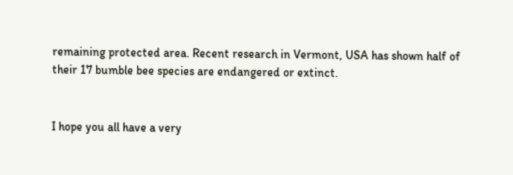remaining protected area. Recent research in Vermont, USA has shown half of their 17 bumble bee species are endangered or extinct.


I hope you all have a very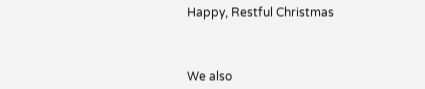Happy, Restful Christmas



We also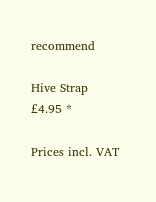recommend

Hive Strap
£4.95 *

Prices incl. VAT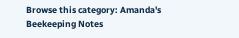Browse this category: Amanda's Beekeeping Notes